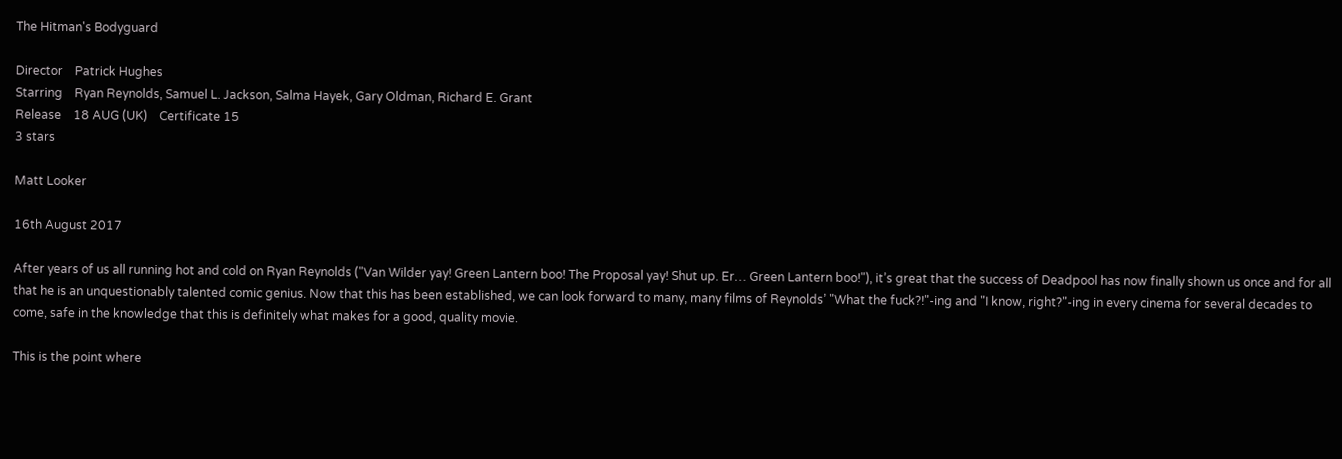The Hitman's Bodyguard

Director    Patrick Hughes
Starring    Ryan Reynolds, Samuel L. Jackson, Salma Hayek, Gary Oldman, Richard E. Grant
Release    18 AUG (UK)    Certificate 15
3 stars

Matt Looker

16th August 2017

After years of us all running hot and cold on Ryan Reynolds ("Van Wilder yay! Green Lantern boo! The Proposal yay! Shut up. Er… Green Lantern boo!"), it’s great that the success of Deadpool has now finally shown us once and for all that he is an unquestionably talented comic genius. Now that this has been established, we can look forward to many, many films of Reynolds’ "What the fuck?!"-ing and "I know, right?"-ing in every cinema for several decades to come, safe in the knowledge that this is definitely what makes for a good, quality movie.

This is the point where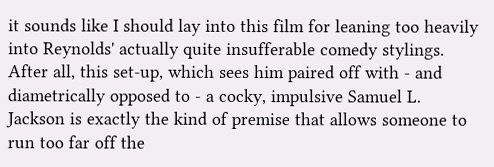it sounds like I should lay into this film for leaning too heavily into Reynolds' actually quite insufferable comedy stylings. After all, this set-up, which sees him paired off with - and diametrically opposed to - a cocky, impulsive Samuel L. Jackson is exactly the kind of premise that allows someone to run too far off the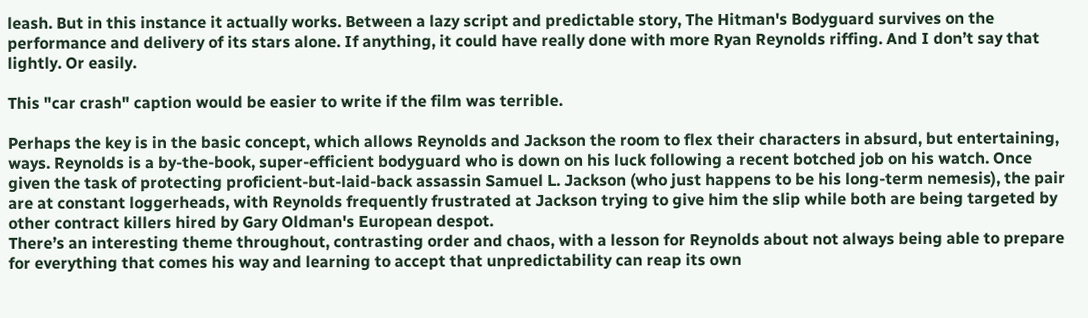leash. But in this instance it actually works. Between a lazy script and predictable story, The Hitman's Bodyguard survives on the performance and delivery of its stars alone. If anything, it could have really done with more Ryan Reynolds riffing. And I don’t say that lightly. Or easily.

This "car crash" caption would be easier to write if the film was terrible.

Perhaps the key is in the basic concept, which allows Reynolds and Jackson the room to flex their characters in absurd, but entertaining, ways. Reynolds is a by-the-book, super-efficient bodyguard who is down on his luck following a recent botched job on his watch. Once given the task of protecting proficient-but-laid-back assassin Samuel L. Jackson (who just happens to be his long-term nemesis), the pair are at constant loggerheads, with Reynolds frequently frustrated at Jackson trying to give him the slip while both are being targeted by other contract killers hired by Gary Oldman's European despot.
There’s an interesting theme throughout, contrasting order and chaos, with a lesson for Reynolds about not always being able to prepare for everything that comes his way and learning to accept that unpredictability can reap its own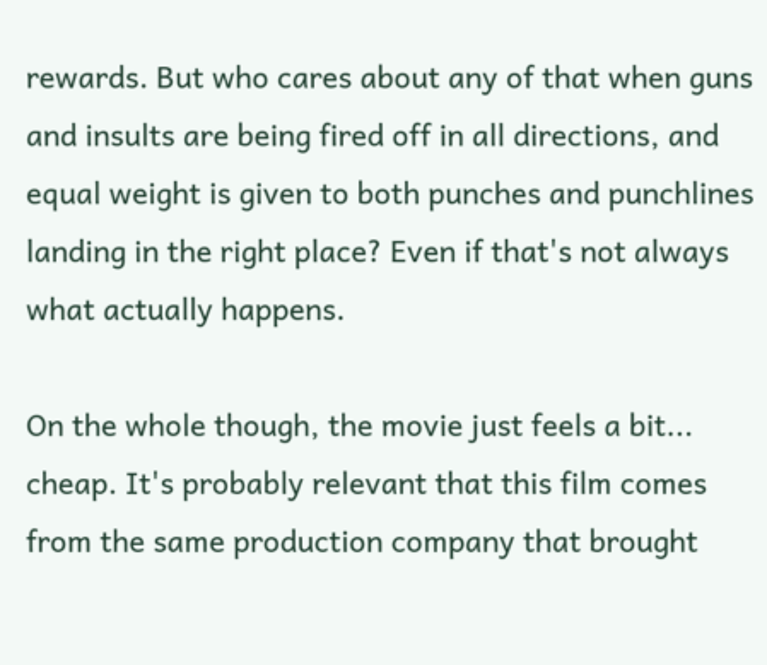rewards. But who cares about any of that when guns and insults are being fired off in all directions, and equal weight is given to both punches and punchlines landing in the right place? Even if that's not always what actually happens.

On the whole though, the movie just feels a bit... cheap. It's probably relevant that this film comes from the same production company that brought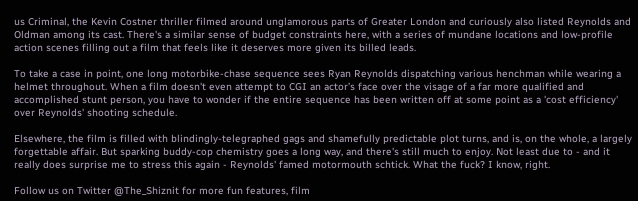us Criminal, the Kevin Costner thriller filmed around unglamorous parts of Greater London and curiously also listed Reynolds and Oldman among its cast. There's a similar sense of budget constraints here, with a series of mundane locations and low-profile action scenes filling out a film that feels like it deserves more given its billed leads.

To take a case in point, one long motorbike-chase sequence sees Ryan Reynolds dispatching various henchman while wearing a helmet throughout. When a film doesn't even attempt to CGI an actor’s face over the visage of a far more qualified and accomplished stunt person, you have to wonder if the entire sequence has been written off at some point as a 'cost efficiency' over Reynolds' shooting schedule.

Elsewhere, the film is filled with blindingly-telegraphed gags and shamefully predictable plot turns, and is, on the whole, a largely forgettable affair. But sparking buddy-cop chemistry goes a long way, and there's still much to enjoy. Not least due to - and it really does surprise me to stress this again - Reynolds' famed motormouth schtick. What the fuck? I know, right.

Follow us on Twitter @The_Shiznit for more fun features, film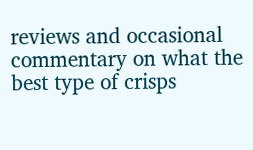reviews and occasional commentary on what the best type of crisps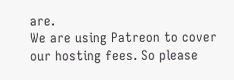are.
We are using Patreon to cover our hosting fees. So please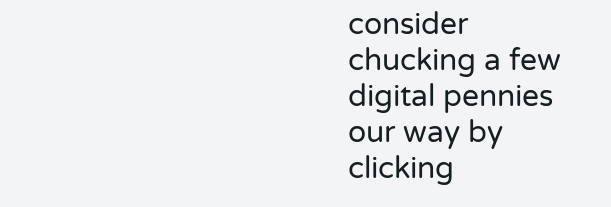consider chucking a few digital pennies our way by clicking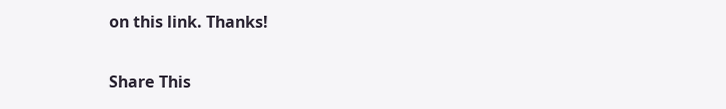on this link. Thanks!

Share This